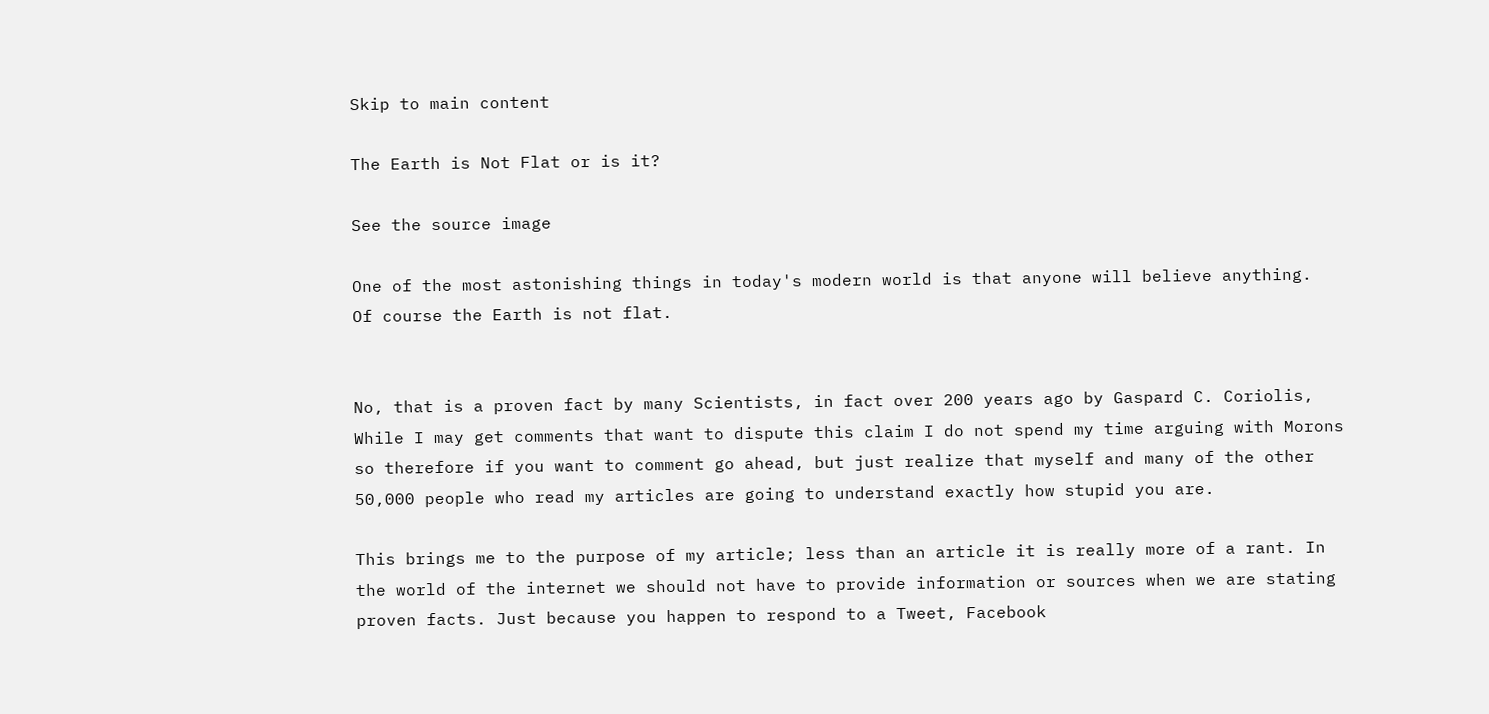Skip to main content

The Earth is Not Flat or is it?

See the source image

One of the most astonishing things in today's modern world is that anyone will believe anything.  Of course the Earth is not flat.


No, that is a proven fact by many Scientists, in fact over 200 years ago by Gaspard C. Coriolis,  While I may get comments that want to dispute this claim I do not spend my time arguing with Morons so therefore if you want to comment go ahead, but just realize that myself and many of the other 50,000 people who read my articles are going to understand exactly how stupid you are.

This brings me to the purpose of my article; less than an article it is really more of a rant. In the world of the internet we should not have to provide information or sources when we are stating proven facts. Just because you happen to respond to a Tweet, Facebook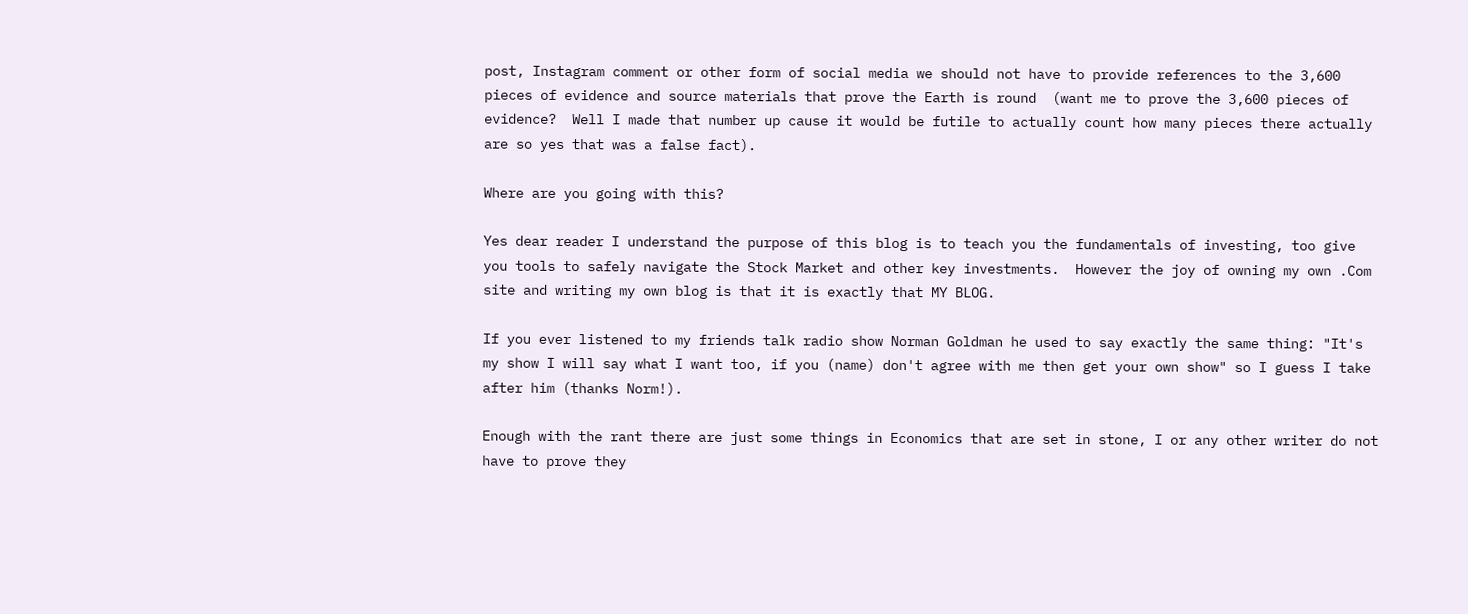post, Instagram comment or other form of social media we should not have to provide references to the 3,600 pieces of evidence and source materials that prove the Earth is round  (want me to prove the 3,600 pieces of evidence?  Well I made that number up cause it would be futile to actually count how many pieces there actually are so yes that was a false fact).

Where are you going with this?

Yes dear reader I understand the purpose of this blog is to teach you the fundamentals of investing, too give you tools to safely navigate the Stock Market and other key investments.  However the joy of owning my own .Com site and writing my own blog is that it is exactly that MY BLOG.

If you ever listened to my friends talk radio show Norman Goldman he used to say exactly the same thing: "It's my show I will say what I want too, if you (name) don't agree with me then get your own show" so I guess I take after him (thanks Norm!).

Enough with the rant there are just some things in Economics that are set in stone, I or any other writer do not have to prove they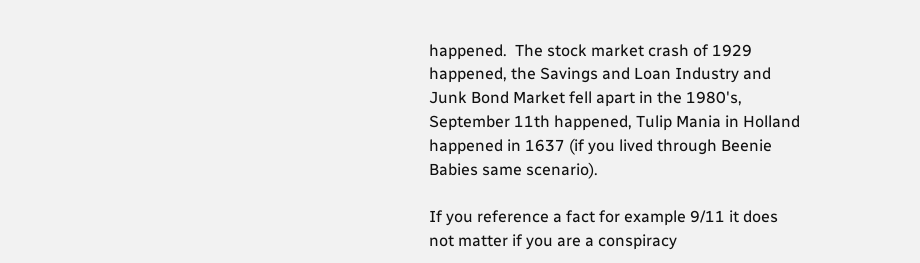happened.  The stock market crash of 1929 happened, the Savings and Loan Industry and Junk Bond Market fell apart in the 1980's, September 11th happened, Tulip Mania in Holland happened in 1637 (if you lived through Beenie Babies same scenario).

If you reference a fact for example 9/11 it does not matter if you are a conspiracy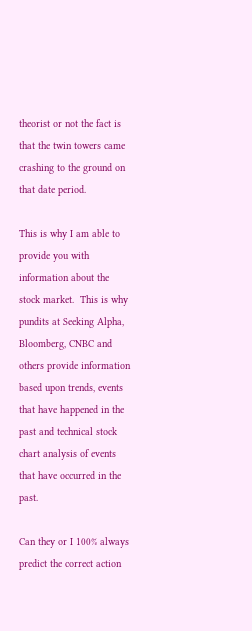theorist or not the fact is that the twin towers came crashing to the ground on that date period.

This is why I am able to provide you with information about the stock market.  This is why pundits at Seeking Alpha, Bloomberg, CNBC and others provide information based upon trends, events that have happened in the past and technical stock chart analysis of events that have occurred in the past.

Can they or I 100% always predict the correct action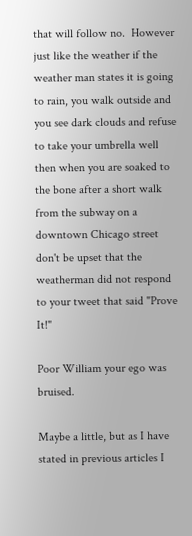that will follow no.  However just like the weather if the weather man states it is going to rain, you walk outside and you see dark clouds and refuse to take your umbrella well then when you are soaked to the bone after a short walk from the subway on a downtown Chicago street don't be upset that the weatherman did not respond to your tweet that said "Prove It!"

Poor William your ego was bruised.

Maybe a little, but as I have stated in previous articles I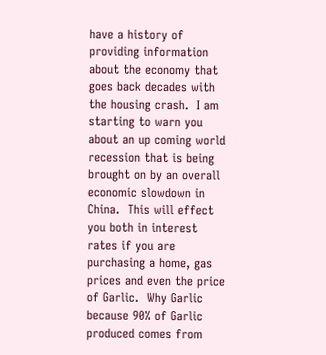have a history of providing information about the economy that goes back decades with the housing crash.  I am starting to warn you about an up coming world recession that is being brought on by an overall economic slowdown in China.  This will effect you both in interest rates if you are purchasing a home, gas prices and even the price of Garlic.  Why Garlic because 90% of Garlic produced comes from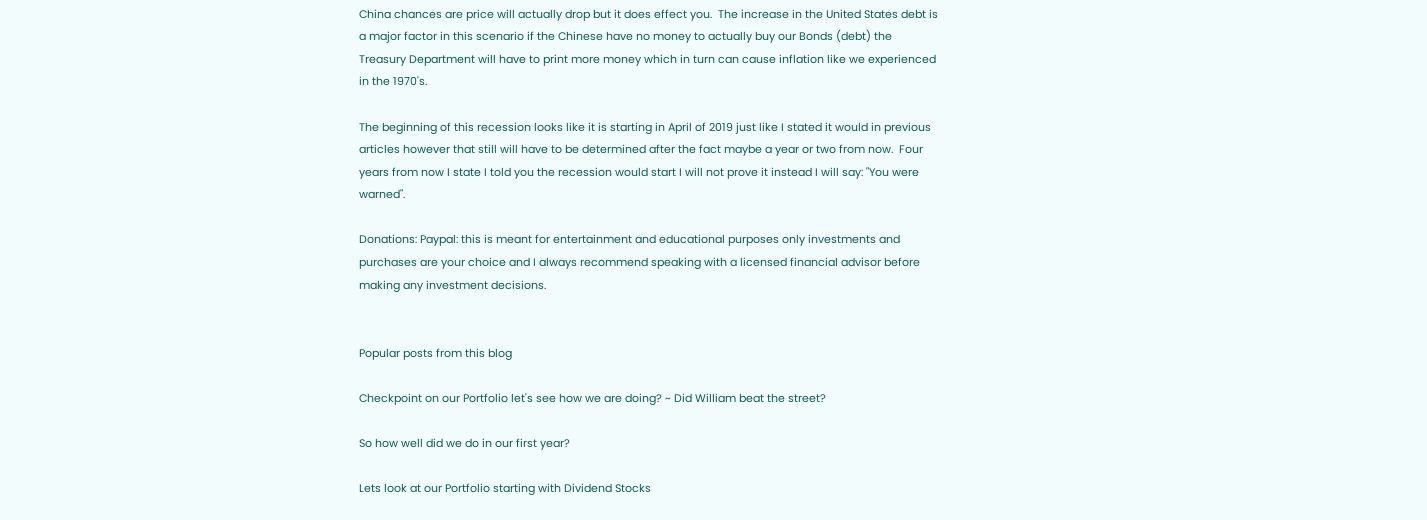China chances are price will actually drop but it does effect you.  The increase in the United States debt is a major factor in this scenario if the Chinese have no money to actually buy our Bonds (debt) the Treasury Department will have to print more money which in turn can cause inflation like we experienced in the 1970's.

The beginning of this recession looks like it is starting in April of 2019 just like I stated it would in previous articles however that still will have to be determined after the fact maybe a year or two from now.  Four years from now I state I told you the recession would start I will not prove it instead I will say: "You were warned".

Donations: Paypal: this is meant for entertainment and educational purposes only investments and purchases are your choice and I always recommend speaking with a licensed financial advisor before making any investment decisions.


Popular posts from this blog

Checkpoint on our Portfolio let's see how we are doing? ~ Did William beat the street?

So how well did we do in our first year?

Lets look at our Portfolio starting with Dividend Stocks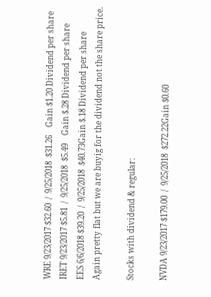WRE 9/23/2017 $32.60  /  9/25/2018  $31.26    Gain $1.20 Dividend per share
IRET 9/23/2017 $5.81  /  9/25/2018  $5.49    Gain $.28 Dividend per share
EES 6/6/2018 $39.20  /  9/25/2018  $40.73Gain $.18 Dividend per share
Again pretty flat but we are buyig for the dividend not the share price.

Stocks with dividend & regular:

NVDA 9/23/2017 $179.00  /  9/25/2018  $272.22Gain $0.60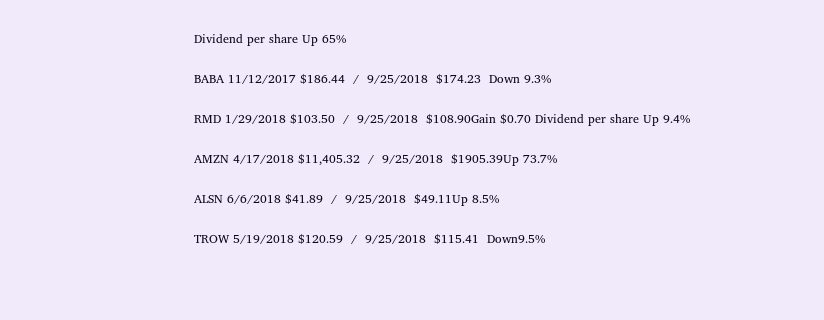Dividend per share Up 65%

BABA 11/12/2017 $186.44  /  9/25/2018  $174.23  Down 9.3%

RMD 1/29/2018 $103.50  /  9/25/2018  $108.90Gain $0.70 Dividend per share Up 9.4%

AMZN 4/17/2018 $11,405.32  /  9/25/2018  $1905.39Up 73.7%

ALSN 6/6/2018 $41.89  /  9/25/2018  $49.11Up 8.5%

TROW 5/19/2018 $120.59  /  9/25/2018  $115.41  Down9.5%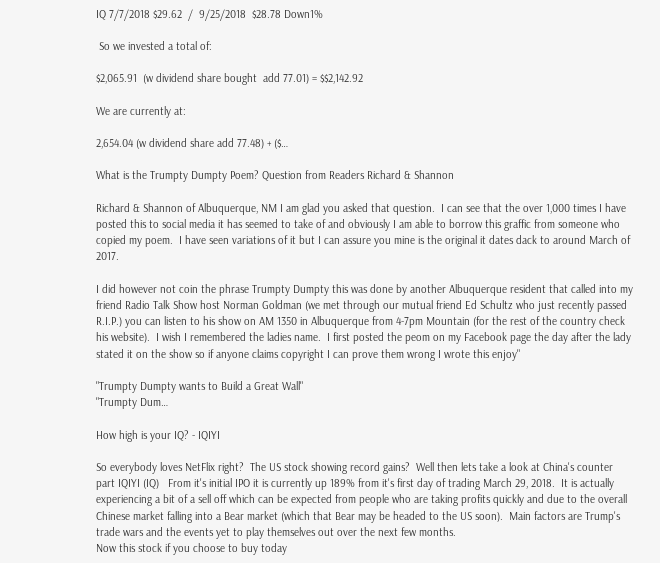IQ 7/7/2018 $29.62  /  9/25/2018  $28.78 Down1%

 So we invested a total of:

$2,065.91  (w dividend share bought  add 77.01) = $$2,142.92

We are currently at:

2,654.04 (w dividend share add 77.48) + ($…

What is the Trumpty Dumpty Poem? Question from Readers Richard & Shannon

Richard & Shannon of Albuquerque, NM I am glad you asked that question.  I can see that the over 1,000 times I have posted this to social media it has seemed to take of and obviously I am able to borrow this graffic from someone who copied my poem.  I have seen variations of it but I can assure you mine is the original it dates dack to around March of 2017.

I did however not coin the phrase Trumpty Dumpty this was done by another Albuquerque resident that called into my friend Radio Talk Show host Norman Goldman (we met through our mutual friend Ed Schultz who just recently passed R.I.P.) you can listen to his show on AM 1350 in Albuquerque from 4-7pm Mountain (for the rest of the country check his website).  I wish I remembered the ladies name.  I first posted the peom on my Facebook page the day after the lady stated it on the show so if anyone claims copyright I can prove them wrong I wrote this enjoy"

"Trumpty Dumpty wants to Build a Great Wall"
"Trumpty Dum…

How high is your IQ? - IQIYI

So everybody loves NetFlix right?  The US stock showing record gains?  Well then lets take a look at China's counter part IQIYI (IQ)   From it's initial IPO it is currently up 189% from it's first day of trading March 29, 2018.  It is actually experiencing a bit of a sell off which can be expected from people who are taking profits quickly and due to the overall Chinese market falling into a Bear market (which that Bear may be headed to the US soon).  Main factors are Trump's trade wars and the events yet to play themselves out over the next few months.
Now this stock if you choose to buy today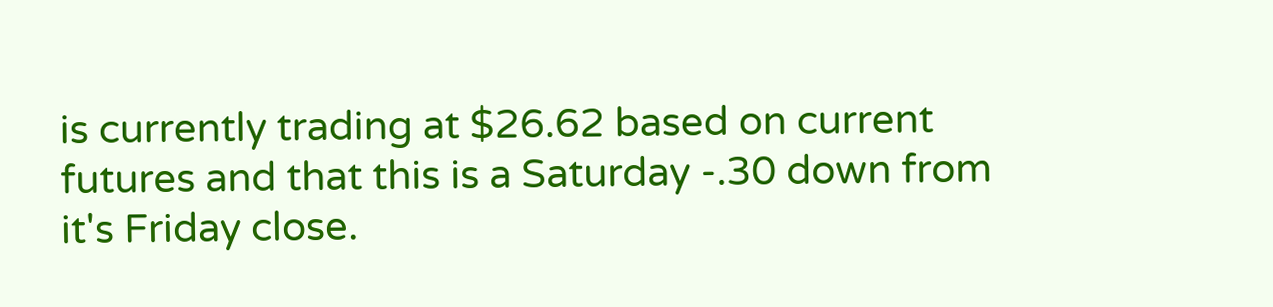is currently trading at $26.62 based on current futures and that this is a Saturday -.30 down from it's Friday close.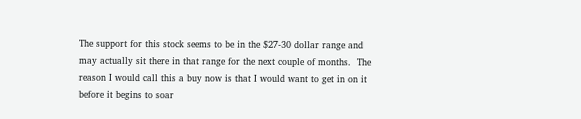The support for this stock seems to be in the $27-30 dollar range and may actually sit there in that range for the next couple of months.  The reason I would call this a buy now is that I would want to get in on it before it begins to soar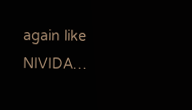again like NIVIDA…